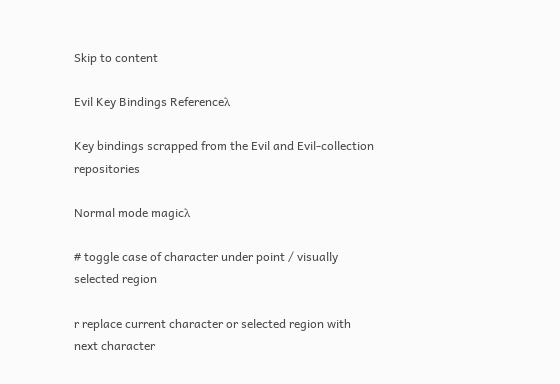Skip to content

Evil Key Bindings Referenceλ

Key bindings scrapped from the Evil and Evil-collection repositories

Normal mode magicλ

# toggle case of character under point / visually selected region

r replace current character or selected region with next character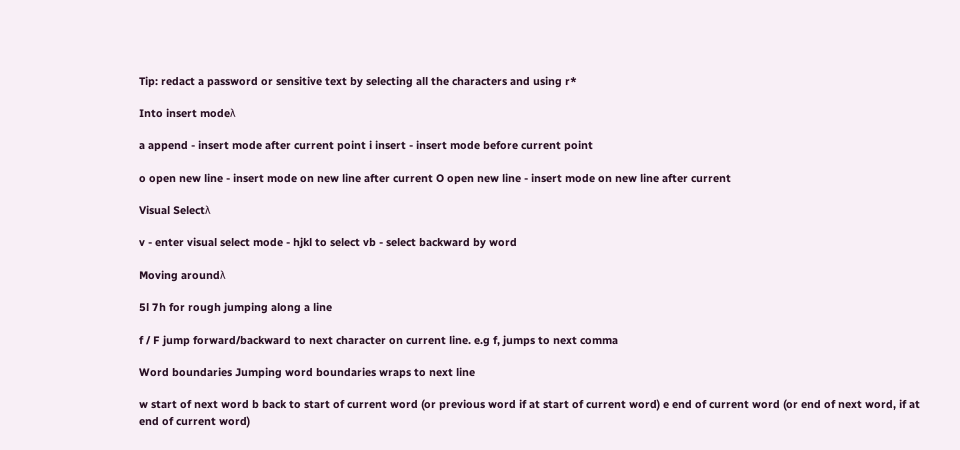Tip: redact a password or sensitive text by selecting all the characters and using r*

Into insert modeλ

a append - insert mode after current point i insert - insert mode before current point

o open new line - insert mode on new line after current O open new line - insert mode on new line after current

Visual Selectλ

v - enter visual select mode - hjkl to select vb - select backward by word

Moving aroundλ

5l 7h for rough jumping along a line

f / F jump forward/backward to next character on current line. e.g f, jumps to next comma

Word boundaries Jumping word boundaries wraps to next line

w start of next word b back to start of current word (or previous word if at start of current word) e end of current word (or end of next word, if at end of current word)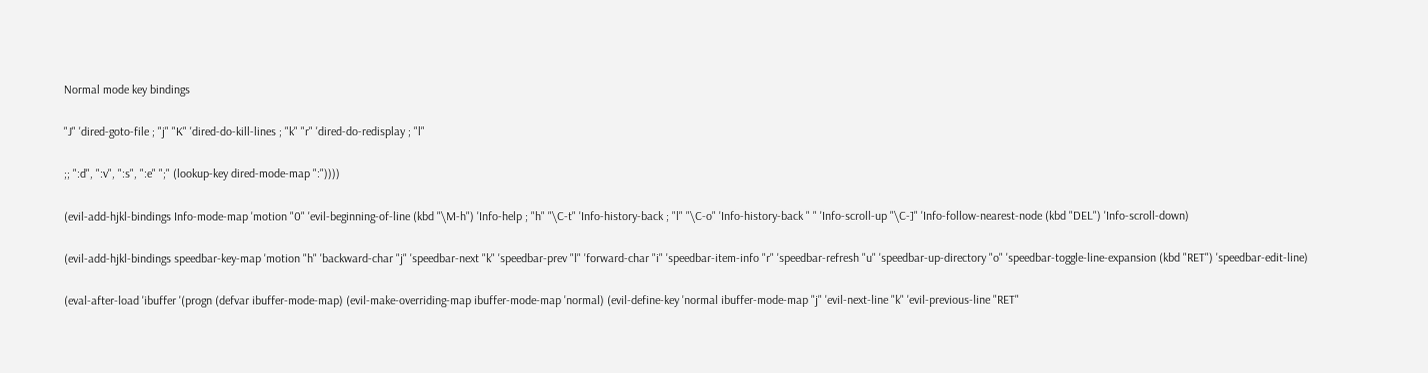Normal mode key bindings

"J" 'dired-goto-file ; "j" "K" 'dired-do-kill-lines ; "k" "r" 'dired-do-redisplay ; "l"

;; ":d", ":v", ":s", ":e" ";" (lookup-key dired-mode-map ":"))))

(evil-add-hjkl-bindings Info-mode-map 'motion "0" 'evil-beginning-of-line (kbd "\M-h") 'Info-help ; "h" "\C-t" 'Info-history-back ; "l" "\C-o" 'Info-history-back " " 'Info-scroll-up "\C-]" 'Info-follow-nearest-node (kbd "DEL") 'Info-scroll-down)

(evil-add-hjkl-bindings speedbar-key-map 'motion "h" 'backward-char "j" 'speedbar-next "k" 'speedbar-prev "l" 'forward-char "i" 'speedbar-item-info "r" 'speedbar-refresh "u" 'speedbar-up-directory "o" 'speedbar-toggle-line-expansion (kbd "RET") 'speedbar-edit-line)

(eval-after-load 'ibuffer '(progn (defvar ibuffer-mode-map) (evil-make-overriding-map ibuffer-mode-map 'normal) (evil-define-key 'normal ibuffer-mode-map "j" 'evil-next-line "k" 'evil-previous-line "RET"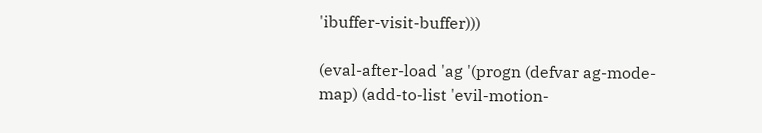'ibuffer-visit-buffer)))

(eval-after-load 'ag '(progn (defvar ag-mode-map) (add-to-list 'evil-motion-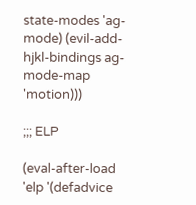state-modes 'ag-mode) (evil-add-hjkl-bindings ag-mode-map 'motion)))

;;; ELP

(eval-after-load 'elp '(defadvice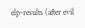elp-results (after evil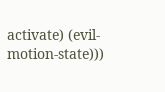activate) (evil-motion-state)))